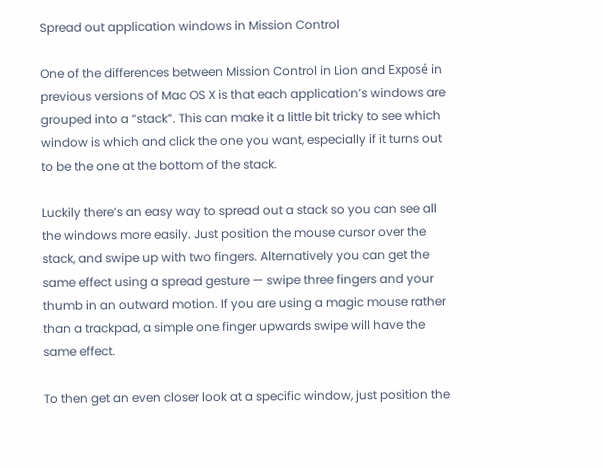Spread out application windows in Mission Control

One of the differences between Mission Control in Lion and Exposé in previous versions of Mac OS X is that each application’s windows are grouped into a “stack”. This can make it a little bit tricky to see which window is which and click the one you want, especially if it turns out to be the one at the bottom of the stack.

Luckily there’s an easy way to spread out a stack so you can see all the windows more easily. Just position the mouse cursor over the stack, and swipe up with two fingers. Alternatively you can get the same effect using a spread gesture — swipe three fingers and your thumb in an outward motion. If you are using a magic mouse rather than a trackpad, a simple one finger upwards swipe will have the same effect.

To then get an even closer look at a specific window, just position the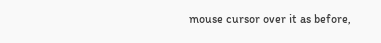mouse cursor over it as before,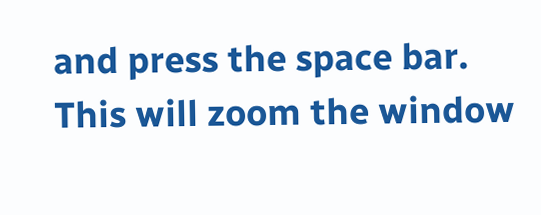and press the space bar. This will zoom the window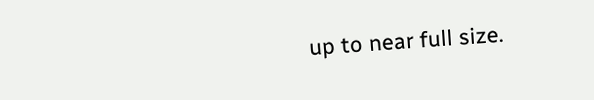up to near full size.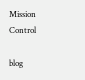Mission Control

blog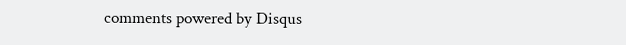comments powered by Disqus